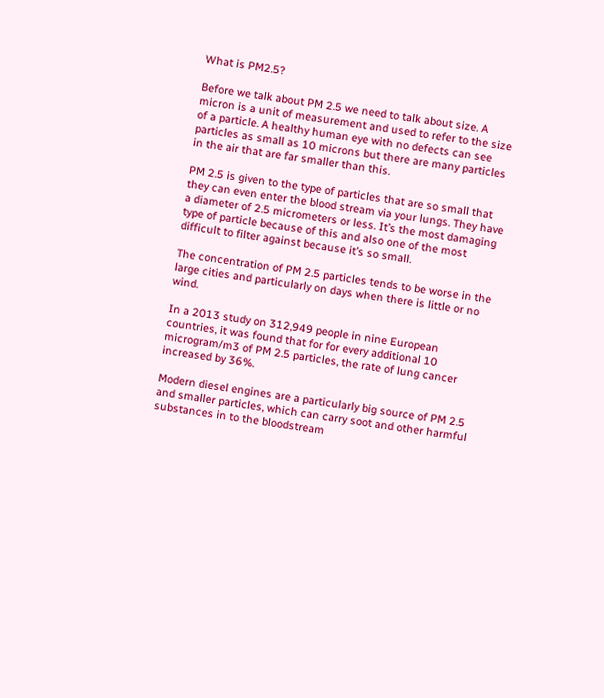What is PM2.5?

Before we talk about PM 2.5 we need to talk about size. A micron is a unit of measurement and used to refer to the size of a particle. A healthy human eye with no defects can see particles as small as 10 microns but there are many particles in the air that are far smaller than this.

PM 2.5 is given to the type of particles that are so small that they can even enter the blood stream via your lungs. They have a diameter of 2.5 micrometers or less. It’s the most damaging type of particle because of this and also one of the most difficult to filter against because it’s so small.

The concentration of PM 2.5 particles tends to be worse in the large cities and particularly on days when there is little or no wind.

In a 2013 study on 312,949 people in nine European countries, it was found that for for every additional 10 microgram/m3 of PM 2.5 particles, the rate of lung cancer increased by 36%.

Modern diesel engines are a particularly big source of PM 2.5 and smaller particles, which can carry soot and other harmful substances in to the bloodstream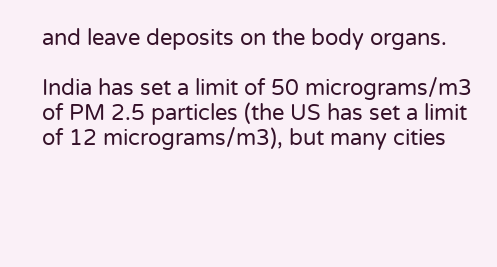and leave deposits on the body organs.

India has set a limit of 50 micrograms/m3 of PM 2.5 particles (the US has set a limit of 12 micrograms/m3), but many cities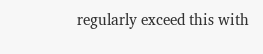regularly exceed this with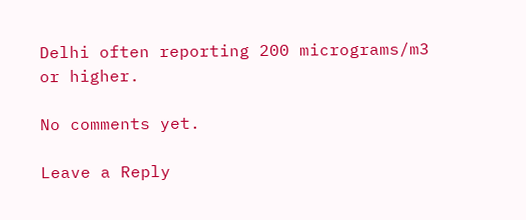Delhi often reporting 200 micrograms/m3 or higher.

No comments yet.

Leave a Reply